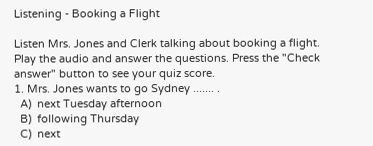Listening - Booking a Flight

Listen Mrs. Jones and Clerk talking about booking a flight. Play the audio and answer the questions. Press the "Check answer" button to see your quiz score.
1. Mrs. Jones wants to go Sydney ....... .
  A)  next Tuesday afternoon
  B)  following Thursday
  C)  next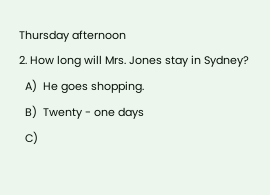Thursday afternoon
2. How long will Mrs. Jones stay in Sydney?
  A)  He goes shopping.
  B)  Twenty - one days
  C)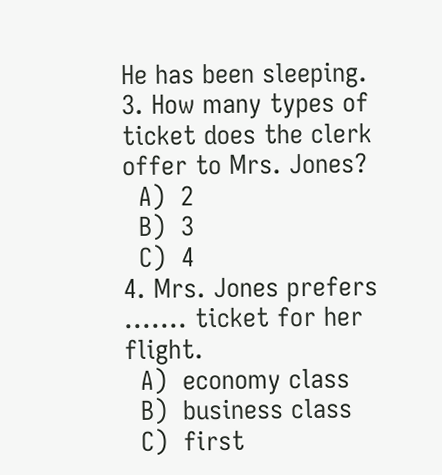He has been sleeping.
3. How many types of ticket does the clerk offer to Mrs. Jones?
  A)  2
  B)  3
  C)  4
4. Mrs. Jones prefers ....... ticket for her flight.
  A)  economy class
  B)  business class
  C)  first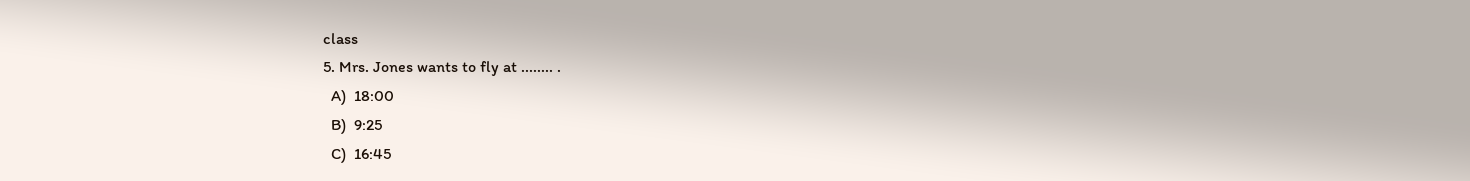class
5. Mrs. Jones wants to fly at ........ .
  A)  18:00
  B)  9:25
  C)  16:45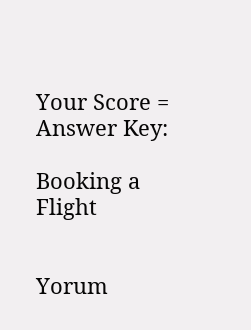Your Score =
Answer Key:

Booking a Flight


Yorum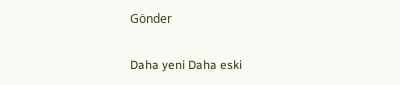Gönder

Daha yeni Daha eski